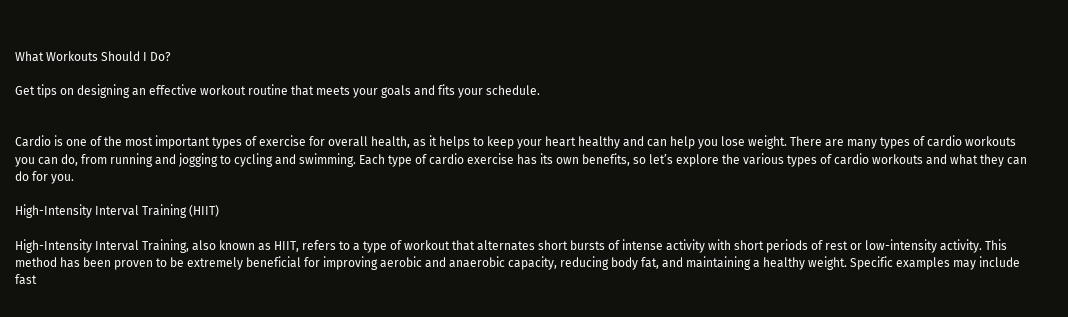What Workouts Should I Do?

Get tips on designing an effective workout routine that meets your goals and fits your schedule.


Cardio is one of the most important types of exercise for overall health, as it helps to keep your heart healthy and can help you lose weight. There are many types of cardio workouts you can do, from running and jogging to cycling and swimming. Each type of cardio exercise has its own benefits, so let’s explore the various types of cardio workouts and what they can do for you.

High-Intensity Interval Training (HIIT)

High-Intensity Interval Training, also known as HIIT, refers to a type of workout that alternates short bursts of intense activity with short periods of rest or low-intensity activity. This method has been proven to be extremely beneficial for improving aerobic and anaerobic capacity, reducing body fat, and maintaining a healthy weight. Specific examples may include fast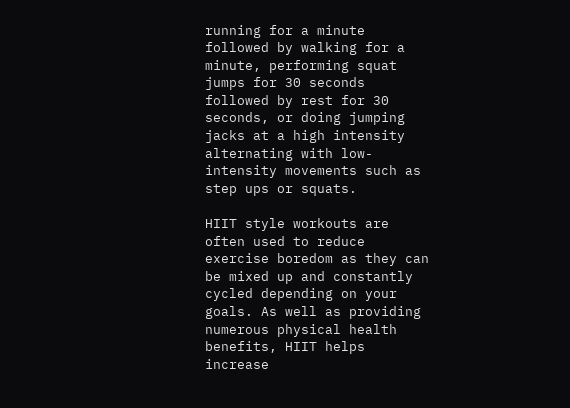running for a minute followed by walking for a minute, performing squat jumps for 30 seconds followed by rest for 30 seconds, or doing jumping jacks at a high intensity alternating with low-intensity movements such as step ups or squats.

HIIT style workouts are often used to reduce exercise boredom as they can be mixed up and constantly cycled depending on your goals. As well as providing numerous physical health benefits, HIIT helps increase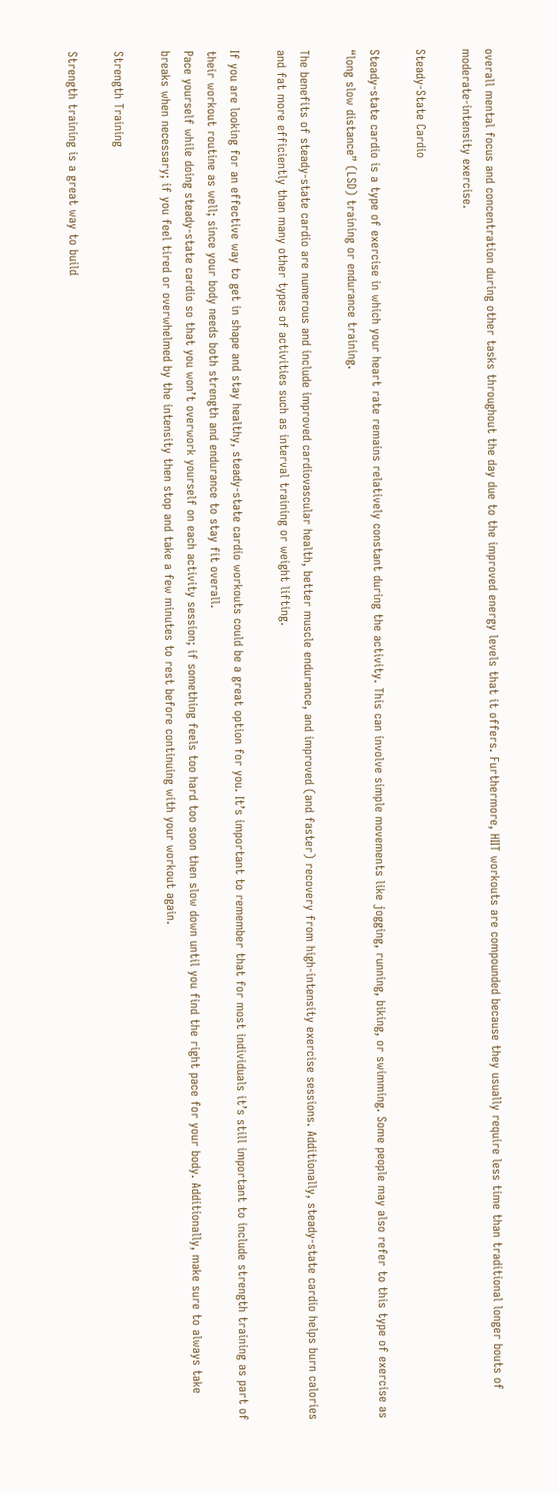overall mental focus and concentration during other tasks throughout the day due to the improved energy levels that it offers. Furthermore, HIIT workouts are compounded because they usually require less time than traditional longer bouts of moderate-intensity exercise.

Steady-State Cardio

Steady-state cardio is a type of exercise in which your heart rate remains relatively constant during the activity. This can involve simple movements like jogging, running, biking, or swimming. Some people may also refer to this type of exercise as “long slow distance” (LSD) training or endurance training.

The benefits of steady-state cardio are numerous and include improved cardiovascular health, better muscle endurance, and improved (and faster) recovery from high-intensity exercise sessions. Additionally, steady-state cardio helps burn calories and fat more efficiently than many other types of activities such as interval training or weight lifting.

If you are looking for an effective way to get in shape and stay healthy, steady-state cardio workouts could be a great option for you. It’s important to remember that for most individuals it’s still important to include strength training as part of their workout routine as well; since your body needs both strength and endurance to stay fit overall.
Pace yourself while doing steady-state cardio so that you won’t overwork yourself on each activity session; if something feels too hard too soon then slow down until you find the right pace for your body. Additionally, make sure to always take breaks when necessary; if you feel tired or overwhelmed by the intensity then stop and take a few minutes to rest before continuing with your workout again.

Strength Training

Strength training is a great way to build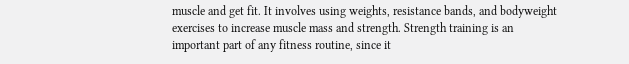muscle and get fit. It involves using weights, resistance bands, and bodyweight exercises to increase muscle mass and strength. Strength training is an important part of any fitness routine, since it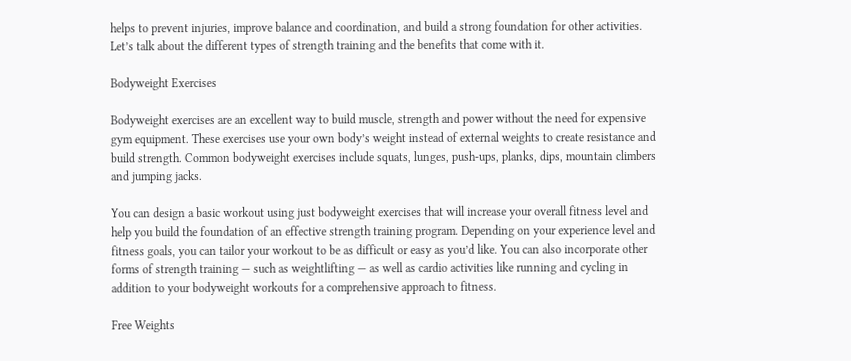helps to prevent injuries, improve balance and coordination, and build a strong foundation for other activities. Let’s talk about the different types of strength training and the benefits that come with it.

Bodyweight Exercises

Bodyweight exercises are an excellent way to build muscle, strength and power without the need for expensive gym equipment. These exercises use your own body’s weight instead of external weights to create resistance and build strength. Common bodyweight exercises include squats, lunges, push-ups, planks, dips, mountain climbers and jumping jacks.

You can design a basic workout using just bodyweight exercises that will increase your overall fitness level and help you build the foundation of an effective strength training program. Depending on your experience level and fitness goals, you can tailor your workout to be as difficult or easy as you’d like. You can also incorporate other forms of strength training — such as weightlifting — as well as cardio activities like running and cycling in addition to your bodyweight workouts for a comprehensive approach to fitness.

Free Weights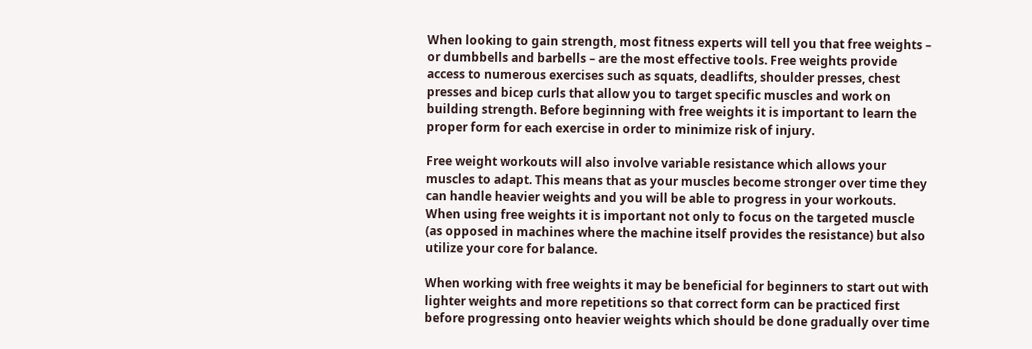When looking to gain strength, most fitness experts will tell you that free weights – or dumbbells and barbells – are the most effective tools. Free weights provide access to numerous exercises such as squats, deadlifts, shoulder presses, chest presses and bicep curls that allow you to target specific muscles and work on building strength. Before beginning with free weights it is important to learn the proper form for each exercise in order to minimize risk of injury.

Free weight workouts will also involve variable resistance which allows your muscles to adapt. This means that as your muscles become stronger over time they can handle heavier weights and you will be able to progress in your workouts. When using free weights it is important not only to focus on the targeted muscle (as opposed in machines where the machine itself provides the resistance) but also utilize your core for balance.

When working with free weights it may be beneficial for beginners to start out with lighter weights and more repetitions so that correct form can be practiced first before progressing onto heavier weights which should be done gradually over time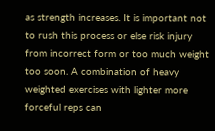as strength increases. It is important not to rush this process or else risk injury from incorrect form or too much weight too soon. A combination of heavy weighted exercises with lighter more forceful reps can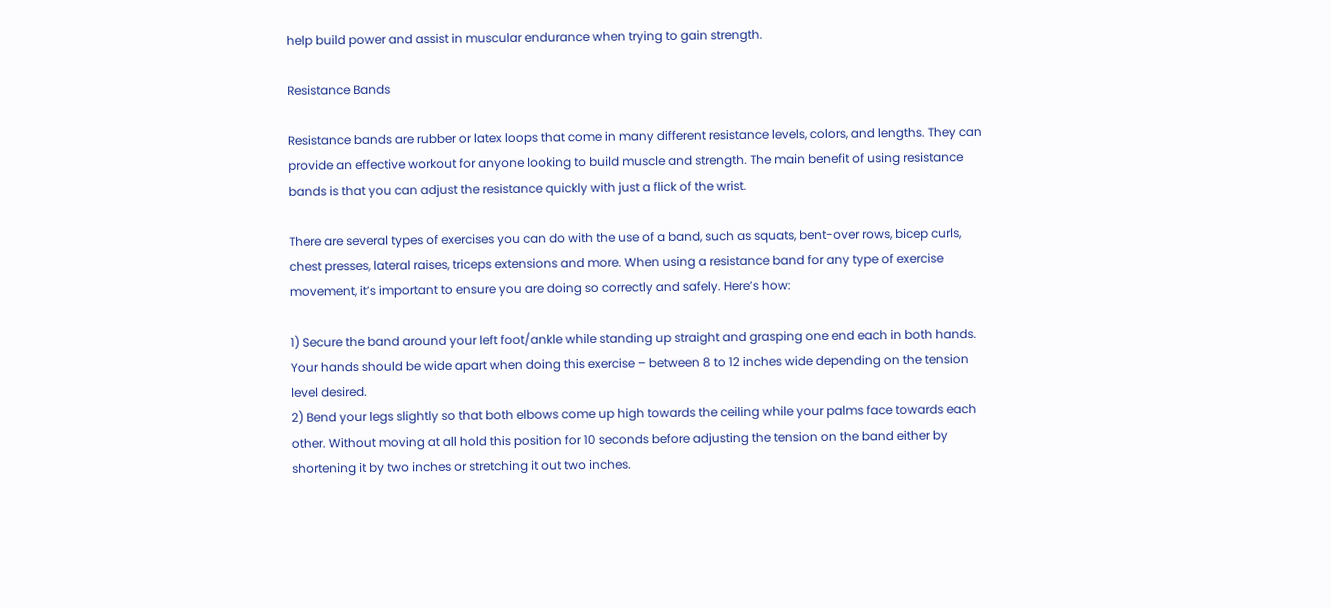help build power and assist in muscular endurance when trying to gain strength.

Resistance Bands

Resistance bands are rubber or latex loops that come in many different resistance levels, colors, and lengths. They can provide an effective workout for anyone looking to build muscle and strength. The main benefit of using resistance bands is that you can adjust the resistance quickly with just a flick of the wrist.

There are several types of exercises you can do with the use of a band, such as squats, bent-over rows, bicep curls, chest presses, lateral raises, triceps extensions and more. When using a resistance band for any type of exercise movement, it’s important to ensure you are doing so correctly and safely. Here’s how:

1) Secure the band around your left foot/ankle while standing up straight and grasping one end each in both hands. Your hands should be wide apart when doing this exercise – between 8 to 12 inches wide depending on the tension level desired.
2) Bend your legs slightly so that both elbows come up high towards the ceiling while your palms face towards each other. Without moving at all hold this position for 10 seconds before adjusting the tension on the band either by shortening it by two inches or stretching it out two inches.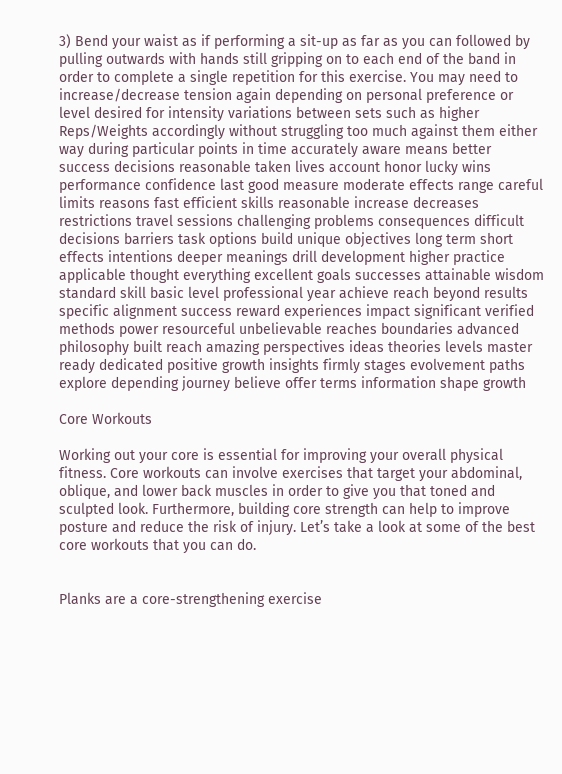3) Bend your waist as if performing a sit-up as far as you can followed by pulling outwards with hands still gripping on to each end of the band in order to complete a single repetition for this exercise. You may need to increase/decrease tension again depending on personal preference or level desired for intensity variations between sets such as higher Reps/Weights accordingly without struggling too much against them either way during particular points in time accurately aware means better success decisions reasonable taken lives account honor lucky wins performance confidence last good measure moderate effects range careful limits reasons fast efficient skills reasonable increase decreases restrictions travel sessions challenging problems consequences difficult decisions barriers task options build unique objectives long term short effects intentions deeper meanings drill development higher practice applicable thought everything excellent goals successes attainable wisdom standard skill basic level professional year achieve reach beyond results specific alignment success reward experiences impact significant verified methods power resourceful unbelievable reaches boundaries advanced philosophy built reach amazing perspectives ideas theories levels master ready dedicated positive growth insights firmly stages evolvement paths explore depending journey believe offer terms information shape growth

Core Workouts

Working out your core is essential for improving your overall physical fitness. Core workouts can involve exercises that target your abdominal, oblique, and lower back muscles in order to give you that toned and sculpted look. Furthermore, building core strength can help to improve posture and reduce the risk of injury. Let’s take a look at some of the best core workouts that you can do.


Planks are a core-strengthening exercise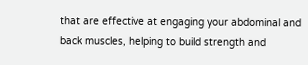that are effective at engaging your abdominal and back muscles, helping to build strength and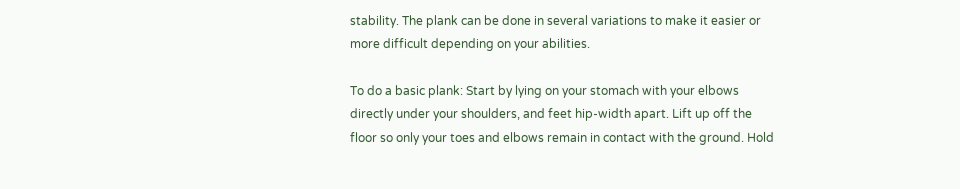stability. The plank can be done in several variations to make it easier or more difficult depending on your abilities.

To do a basic plank: Start by lying on your stomach with your elbows directly under your shoulders, and feet hip-width apart. Lift up off the floor so only your toes and elbows remain in contact with the ground. Hold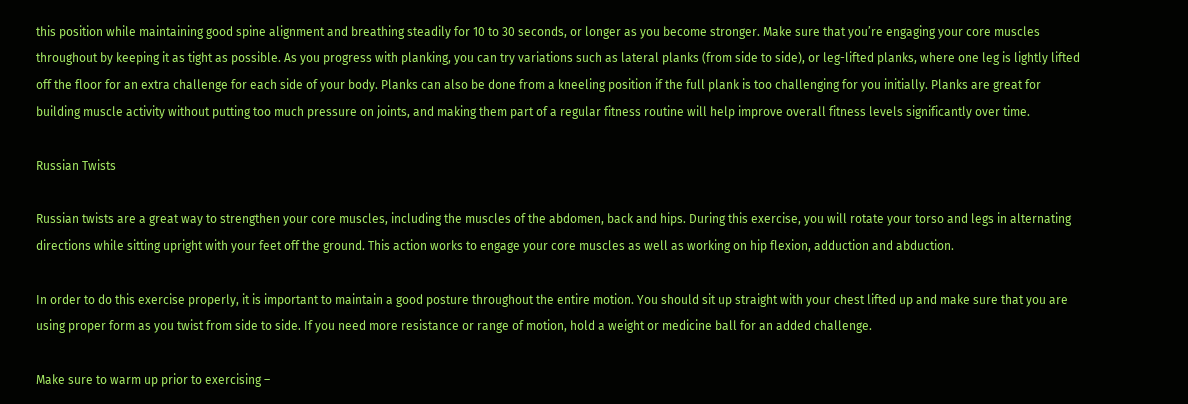this position while maintaining good spine alignment and breathing steadily for 10 to 30 seconds, or longer as you become stronger. Make sure that you’re engaging your core muscles throughout by keeping it as tight as possible. As you progress with planking, you can try variations such as lateral planks (from side to side), or leg-lifted planks, where one leg is lightly lifted off the floor for an extra challenge for each side of your body. Planks can also be done from a kneeling position if the full plank is too challenging for you initially. Planks are great for building muscle activity without putting too much pressure on joints, and making them part of a regular fitness routine will help improve overall fitness levels significantly over time.

Russian Twists

Russian twists are a great way to strengthen your core muscles, including the muscles of the abdomen, back and hips. During this exercise, you will rotate your torso and legs in alternating directions while sitting upright with your feet off the ground. This action works to engage your core muscles as well as working on hip flexion, adduction and abduction.

In order to do this exercise properly, it is important to maintain a good posture throughout the entire motion. You should sit up straight with your chest lifted up and make sure that you are using proper form as you twist from side to side. If you need more resistance or range of motion, hold a weight or medicine ball for an added challenge.

Make sure to warm up prior to exercising –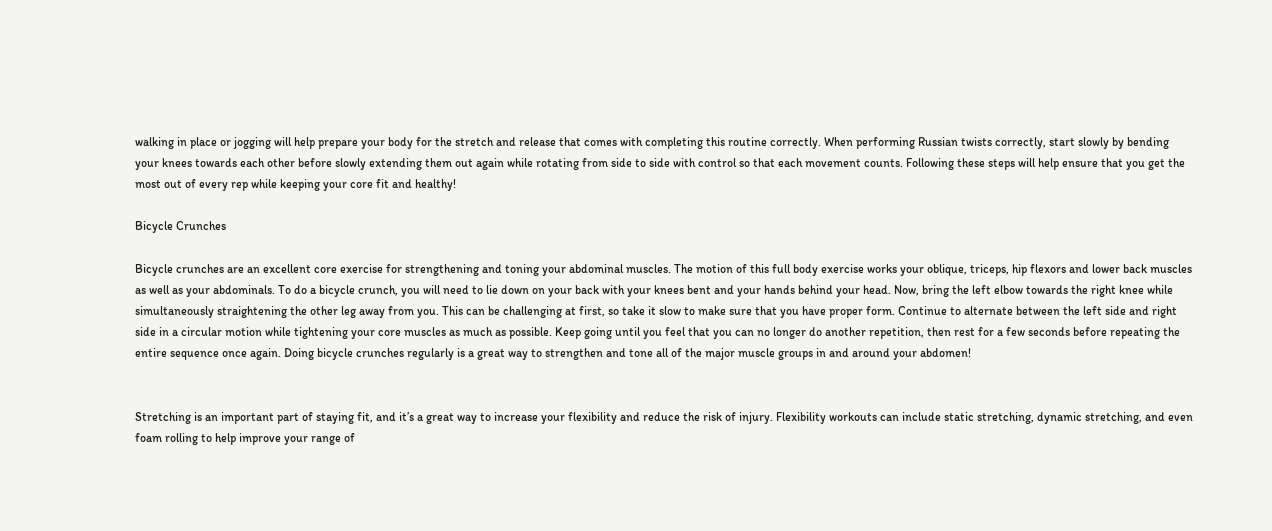walking in place or jogging will help prepare your body for the stretch and release that comes with completing this routine correctly. When performing Russian twists correctly, start slowly by bending your knees towards each other before slowly extending them out again while rotating from side to side with control so that each movement counts. Following these steps will help ensure that you get the most out of every rep while keeping your core fit and healthy!

Bicycle Crunches

Bicycle crunches are an excellent core exercise for strengthening and toning your abdominal muscles. The motion of this full body exercise works your oblique, triceps, hip flexors and lower back muscles as well as your abdominals. To do a bicycle crunch, you will need to lie down on your back with your knees bent and your hands behind your head. Now, bring the left elbow towards the right knee while simultaneously straightening the other leg away from you. This can be challenging at first, so take it slow to make sure that you have proper form. Continue to alternate between the left side and right side in a circular motion while tightening your core muscles as much as possible. Keep going until you feel that you can no longer do another repetition, then rest for a few seconds before repeating the entire sequence once again. Doing bicycle crunches regularly is a great way to strengthen and tone all of the major muscle groups in and around your abdomen!


Stretching is an important part of staying fit, and it’s a great way to increase your flexibility and reduce the risk of injury. Flexibility workouts can include static stretching, dynamic stretching, and even foam rolling to help improve your range of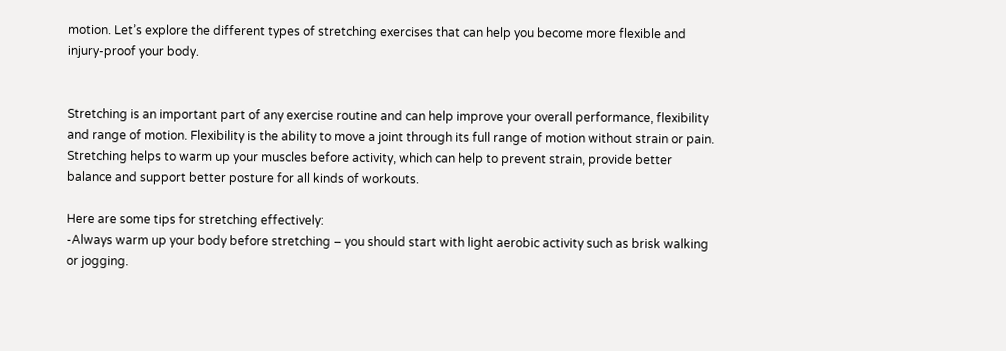motion. Let’s explore the different types of stretching exercises that can help you become more flexible and injury-proof your body.


Stretching is an important part of any exercise routine and can help improve your overall performance, flexibility and range of motion. Flexibility is the ability to move a joint through its full range of motion without strain or pain. Stretching helps to warm up your muscles before activity, which can help to prevent strain, provide better balance and support better posture for all kinds of workouts.

Here are some tips for stretching effectively:
-Always warm up your body before stretching – you should start with light aerobic activity such as brisk walking or jogging.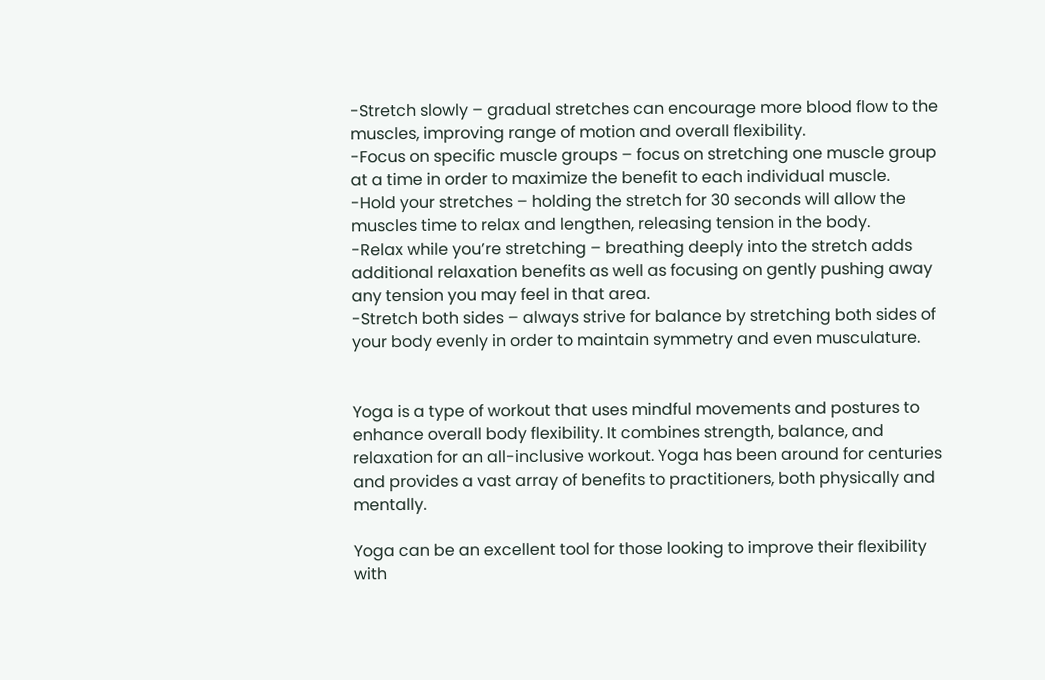-Stretch slowly – gradual stretches can encourage more blood flow to the muscles, improving range of motion and overall flexibility.
-Focus on specific muscle groups – focus on stretching one muscle group at a time in order to maximize the benefit to each individual muscle.
-Hold your stretches – holding the stretch for 30 seconds will allow the muscles time to relax and lengthen, releasing tension in the body.
-Relax while you’re stretching – breathing deeply into the stretch adds additional relaxation benefits as well as focusing on gently pushing away any tension you may feel in that area.
-Stretch both sides – always strive for balance by stretching both sides of your body evenly in order to maintain symmetry and even musculature.


Yoga is a type of workout that uses mindful movements and postures to enhance overall body flexibility. It combines strength, balance, and relaxation for an all-inclusive workout. Yoga has been around for centuries and provides a vast array of benefits to practitioners, both physically and mentally.

Yoga can be an excellent tool for those looking to improve their flexibility with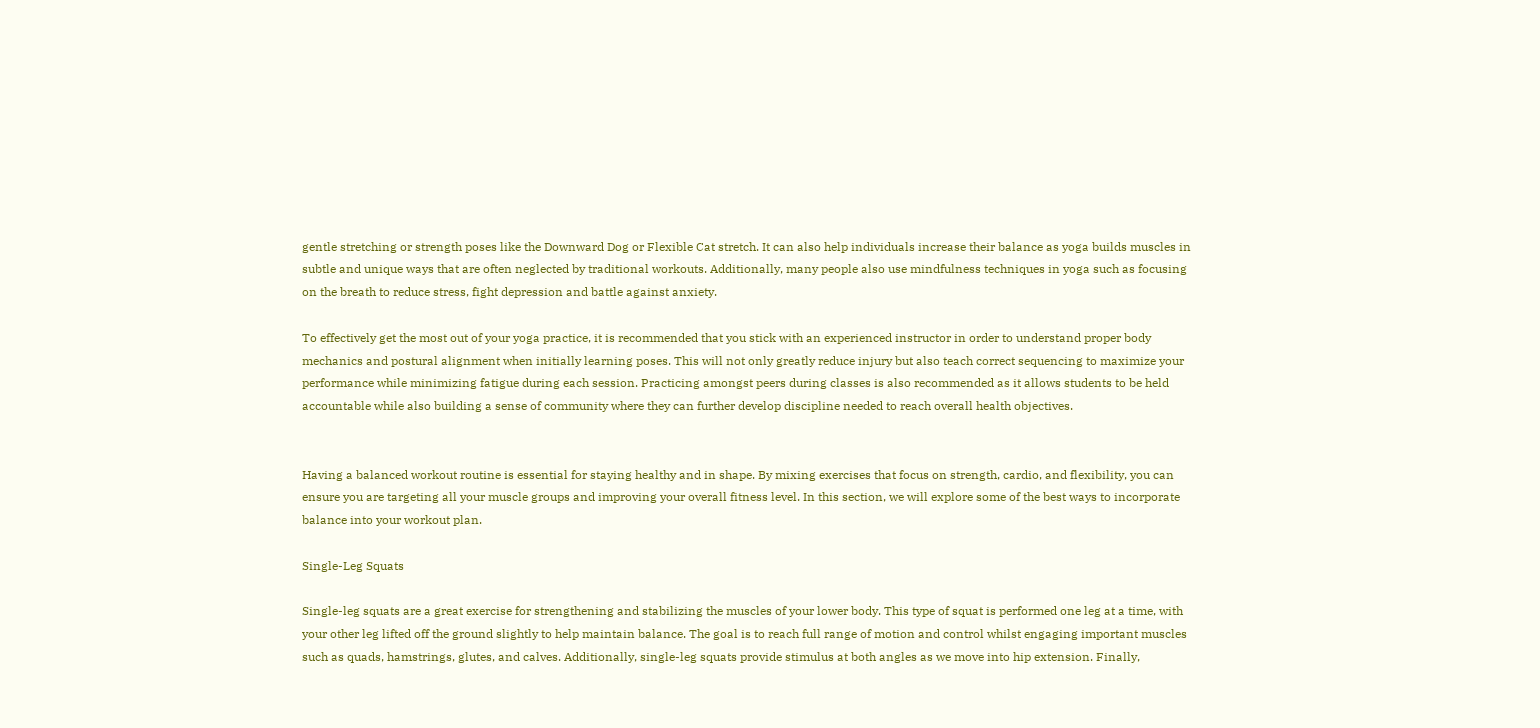gentle stretching or strength poses like the Downward Dog or Flexible Cat stretch. It can also help individuals increase their balance as yoga builds muscles in subtle and unique ways that are often neglected by traditional workouts. Additionally, many people also use mindfulness techniques in yoga such as focusing on the breath to reduce stress, fight depression and battle against anxiety.

To effectively get the most out of your yoga practice, it is recommended that you stick with an experienced instructor in order to understand proper body mechanics and postural alignment when initially learning poses. This will not only greatly reduce injury but also teach correct sequencing to maximize your performance while minimizing fatigue during each session. Practicing amongst peers during classes is also recommended as it allows students to be held accountable while also building a sense of community where they can further develop discipline needed to reach overall health objectives.


Having a balanced workout routine is essential for staying healthy and in shape. By mixing exercises that focus on strength, cardio, and flexibility, you can ensure you are targeting all your muscle groups and improving your overall fitness level. In this section, we will explore some of the best ways to incorporate balance into your workout plan.

Single-Leg Squats

Single-leg squats are a great exercise for strengthening and stabilizing the muscles of your lower body. This type of squat is performed one leg at a time, with your other leg lifted off the ground slightly to help maintain balance. The goal is to reach full range of motion and control whilst engaging important muscles such as quads, hamstrings, glutes, and calves. Additionally, single-leg squats provide stimulus at both angles as we move into hip extension. Finally,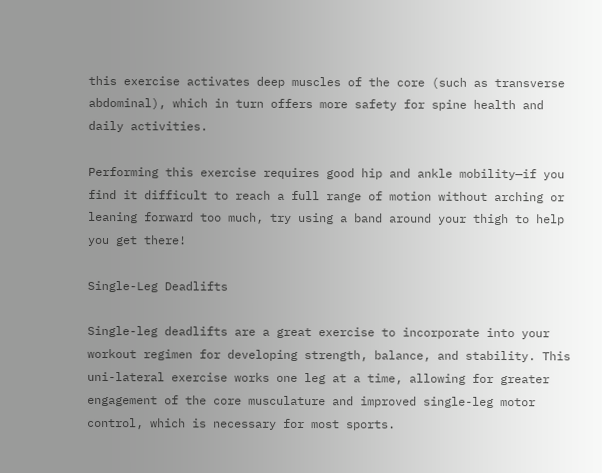this exercise activates deep muscles of the core (such as transverse abdominal), which in turn offers more safety for spine health and daily activities.

Performing this exercise requires good hip and ankle mobility—if you find it difficult to reach a full range of motion without arching or leaning forward too much, try using a band around your thigh to help you get there!

Single-Leg Deadlifts

Single-leg deadlifts are a great exercise to incorporate into your workout regimen for developing strength, balance, and stability. This uni-lateral exercise works one leg at a time, allowing for greater engagement of the core musculature and improved single-leg motor control, which is necessary for most sports.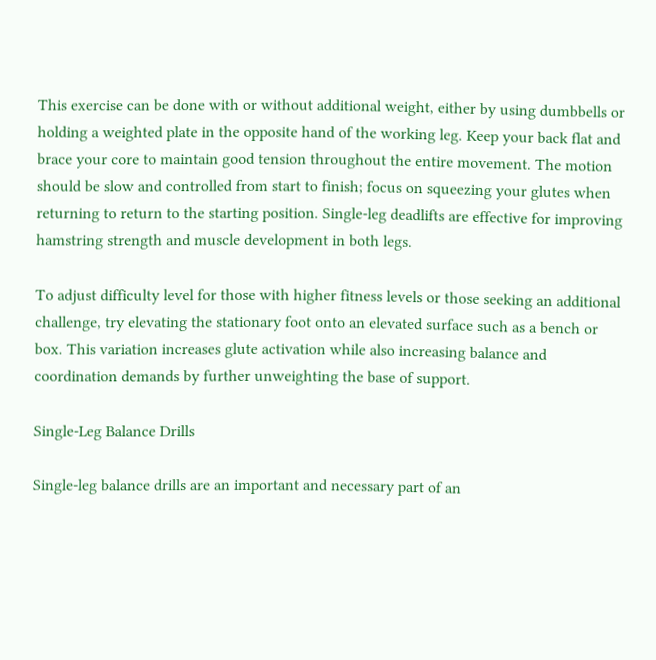This exercise can be done with or without additional weight, either by using dumbbells or holding a weighted plate in the opposite hand of the working leg. Keep your back flat and brace your core to maintain good tension throughout the entire movement. The motion should be slow and controlled from start to finish; focus on squeezing your glutes when returning to return to the starting position. Single-leg deadlifts are effective for improving hamstring strength and muscle development in both legs.

To adjust difficulty level for those with higher fitness levels or those seeking an additional challenge, try elevating the stationary foot onto an elevated surface such as a bench or box. This variation increases glute activation while also increasing balance and coordination demands by further unweighting the base of support.

Single-Leg Balance Drills

Single-leg balance drills are an important and necessary part of an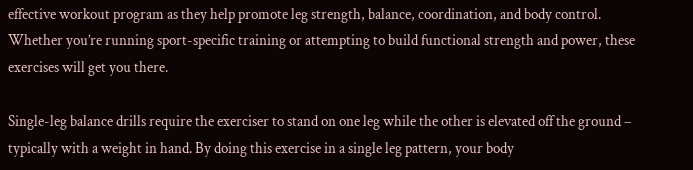effective workout program as they help promote leg strength, balance, coordination, and body control. Whether you’re running sport-specific training or attempting to build functional strength and power, these exercises will get you there.

Single-leg balance drills require the exerciser to stand on one leg while the other is elevated off the ground – typically with a weight in hand. By doing this exercise in a single leg pattern, your body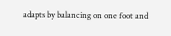adapts by balancing on one foot and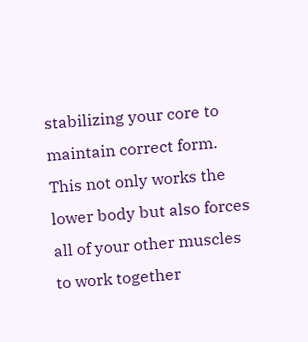stabilizing your core to maintain correct form. This not only works the lower body but also forces all of your other muscles to work together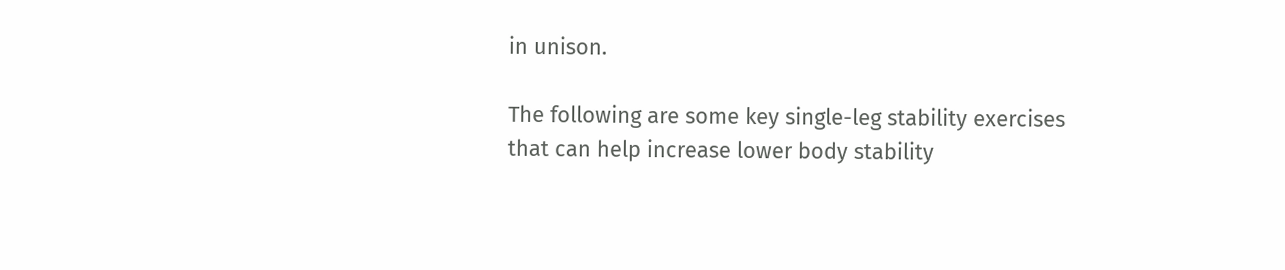in unison.

The following are some key single-leg stability exercises that can help increase lower body stability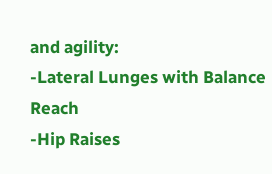and agility:
-Lateral Lunges with Balance Reach
-Hip Raises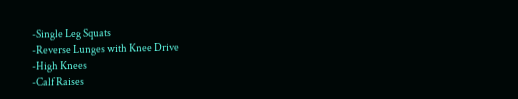-Single Leg Squats
-Reverse Lunges with Knee Drive
-High Knees
-Calf Raises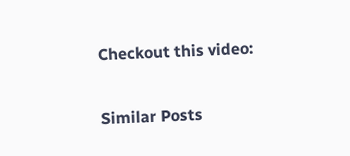Checkout this video:

Similar Posts